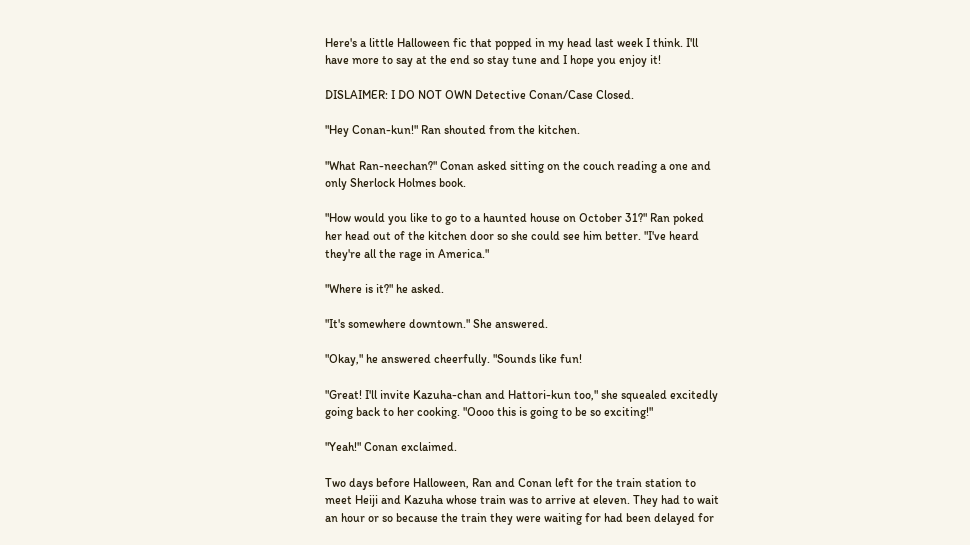Here's a little Halloween fic that popped in my head last week I think. I'll have more to say at the end so stay tune and I hope you enjoy it!

DISLAIMER: I DO NOT OWN Detective Conan/Case Closed.

"Hey Conan-kun!" Ran shouted from the kitchen.

"What Ran-neechan?" Conan asked sitting on the couch reading a one and only Sherlock Holmes book.

"How would you like to go to a haunted house on October 31?" Ran poked her head out of the kitchen door so she could see him better. "I've heard they're all the rage in America."

"Where is it?" he asked.

"It's somewhere downtown." She answered.

"Okay," he answered cheerfully. "Sounds like fun!

"Great! I'll invite Kazuha-chan and Hattori-kun too," she squealed excitedly going back to her cooking. "Oooo this is going to be so exciting!"

"Yeah!" Conan exclaimed.

Two days before Halloween, Ran and Conan left for the train station to meet Heiji and Kazuha whose train was to arrive at eleven. They had to wait an hour or so because the train they were waiting for had been delayed for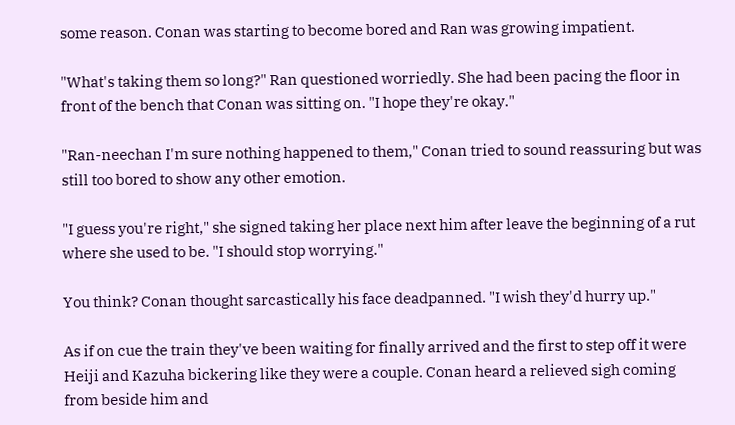some reason. Conan was starting to become bored and Ran was growing impatient.

"What's taking them so long?" Ran questioned worriedly. She had been pacing the floor in front of the bench that Conan was sitting on. "I hope they're okay."

"Ran-neechan I'm sure nothing happened to them," Conan tried to sound reassuring but was still too bored to show any other emotion.

"I guess you're right," she signed taking her place next him after leave the beginning of a rut where she used to be. "I should stop worrying."

You think? Conan thought sarcastically his face deadpanned. "I wish they'd hurry up."

As if on cue the train they've been waiting for finally arrived and the first to step off it were Heiji and Kazuha bickering like they were a couple. Conan heard a relieved sigh coming from beside him and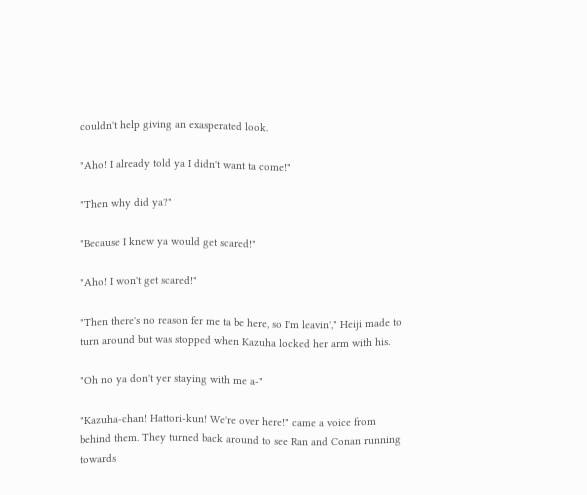couldn't help giving an exasperated look.

"Aho! I already told ya I didn't want ta come!"

"Then why did ya?"

"Because I knew ya would get scared!"

"Aho! I won't get scared!"

"Then there's no reason fer me ta be here, so I'm leavin'," Heiji made to turn around but was stopped when Kazuha locked her arm with his.

"Oh no ya don't yer staying with me a-"

"Kazuha-chan! Hattori-kun! We're over here!" came a voice from behind them. They turned back around to see Ran and Conan running towards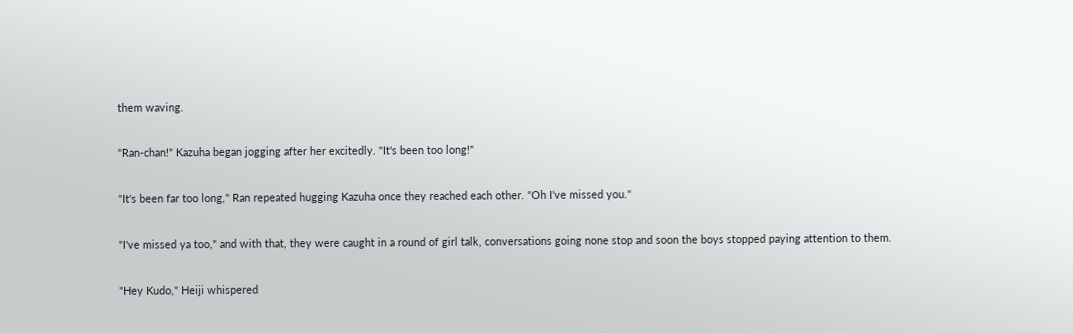them waving.

"Ran-chan!" Kazuha began jogging after her excitedly. "It's been too long!"

"It's been far too long," Ran repeated hugging Kazuha once they reached each other. "Oh I've missed you."

"I've missed ya too," and with that, they were caught in a round of girl talk, conversations going none stop and soon the boys stopped paying attention to them.

"Hey Kudo," Heiji whispered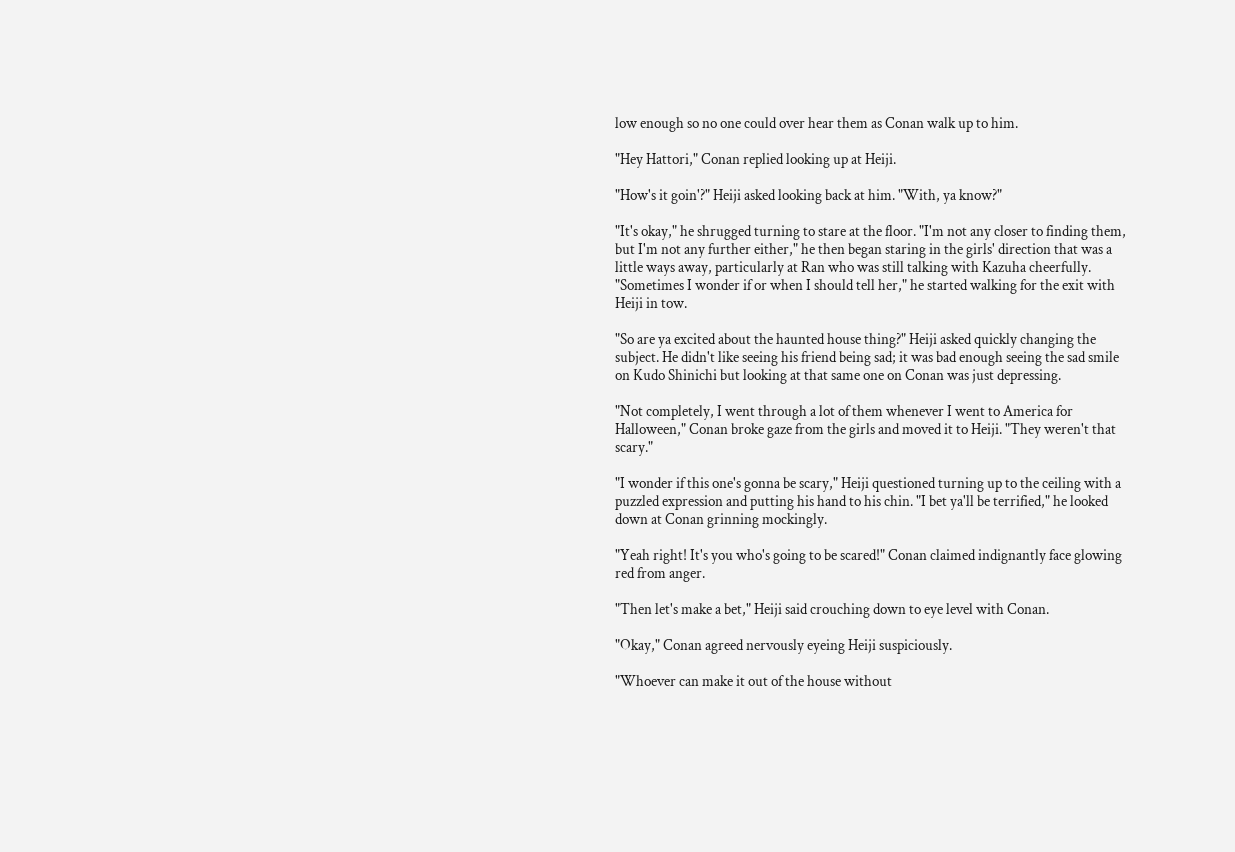low enough so no one could over hear them as Conan walk up to him.

"Hey Hattori," Conan replied looking up at Heiji.

"How's it goin'?" Heiji asked looking back at him. "With, ya know?"

"It's okay," he shrugged turning to stare at the floor. "I'm not any closer to finding them, but I'm not any further either," he then began staring in the girls' direction that was a little ways away, particularly at Ran who was still talking with Kazuha cheerfully. "Sometimes I wonder if or when I should tell her," he started walking for the exit with Heiji in tow.

"So are ya excited about the haunted house thing?" Heiji asked quickly changing the subject. He didn't like seeing his friend being sad; it was bad enough seeing the sad smile on Kudo Shinichi but looking at that same one on Conan was just depressing.

"Not completely, I went through a lot of them whenever I went to America for Halloween," Conan broke gaze from the girls and moved it to Heiji. "They weren't that scary."

"I wonder if this one's gonna be scary," Heiji questioned turning up to the ceiling with a puzzled expression and putting his hand to his chin. "I bet ya'll be terrified," he looked down at Conan grinning mockingly.

"Yeah right! It's you who's going to be scared!" Conan claimed indignantly face glowing red from anger.

"Then let's make a bet," Heiji said crouching down to eye level with Conan.

"Okay," Conan agreed nervously eyeing Heiji suspiciously.

"Whoever can make it out of the house without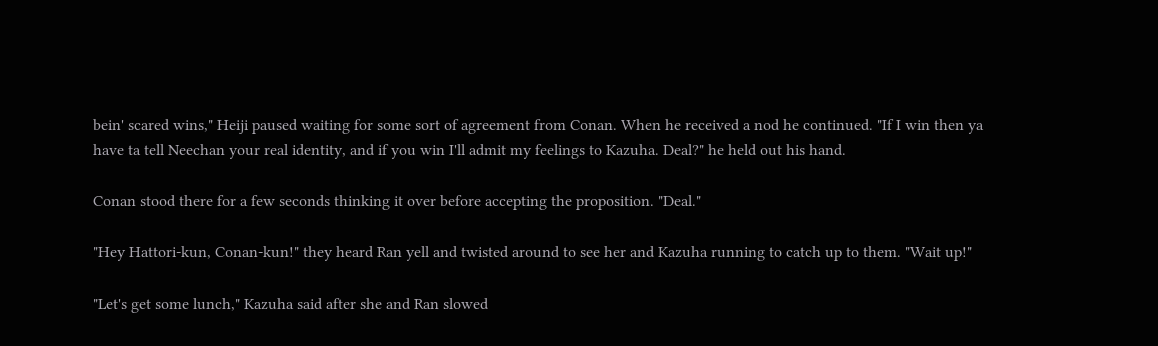bein' scared wins," Heiji paused waiting for some sort of agreement from Conan. When he received a nod he continued. "If I win then ya have ta tell Neechan your real identity, and if you win I'll admit my feelings to Kazuha. Deal?" he held out his hand.

Conan stood there for a few seconds thinking it over before accepting the proposition. "Deal."

"Hey Hattori-kun, Conan-kun!" they heard Ran yell and twisted around to see her and Kazuha running to catch up to them. "Wait up!"

"Let's get some lunch," Kazuha said after she and Ran slowed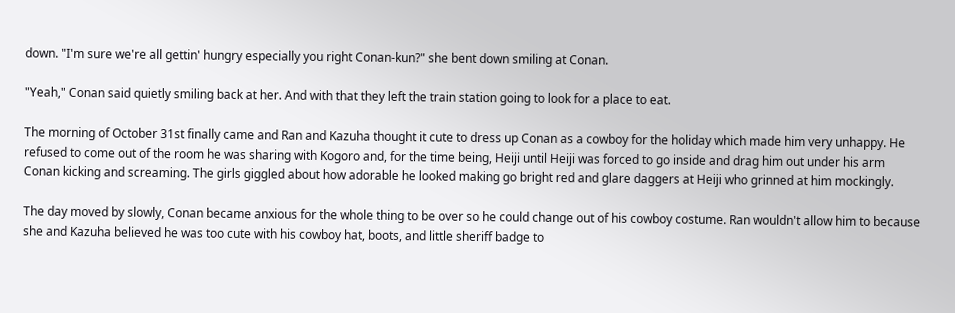down. "I'm sure we're all gettin' hungry especially you right Conan-kun?" she bent down smiling at Conan.

"Yeah," Conan said quietly smiling back at her. And with that they left the train station going to look for a place to eat.

The morning of October 31st finally came and Ran and Kazuha thought it cute to dress up Conan as a cowboy for the holiday which made him very unhappy. He refused to come out of the room he was sharing with Kogoro and, for the time being, Heiji until Heiji was forced to go inside and drag him out under his arm Conan kicking and screaming. The girls giggled about how adorable he looked making go bright red and glare daggers at Heiji who grinned at him mockingly.

The day moved by slowly, Conan became anxious for the whole thing to be over so he could change out of his cowboy costume. Ran wouldn't allow him to because she and Kazuha believed he was too cute with his cowboy hat, boots, and little sheriff badge to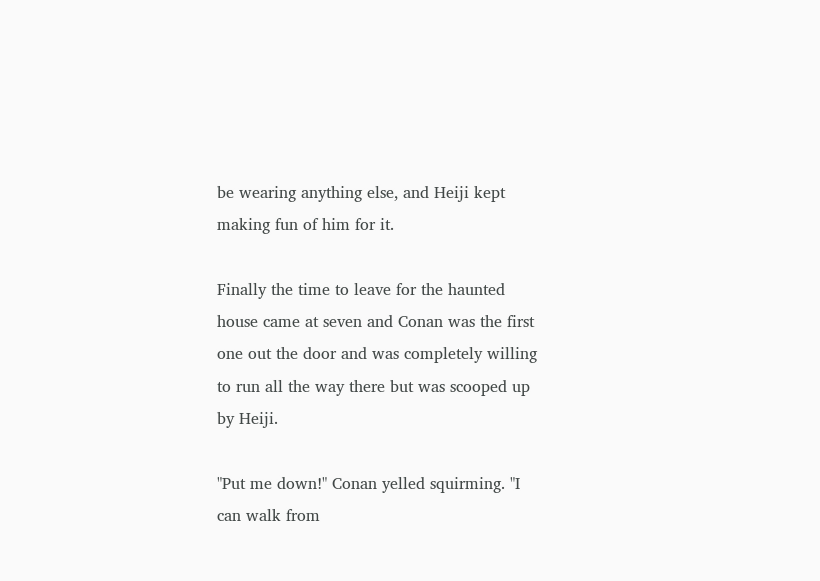be wearing anything else, and Heiji kept making fun of him for it.

Finally the time to leave for the haunted house came at seven and Conan was the first one out the door and was completely willing to run all the way there but was scooped up by Heiji.

"Put me down!" Conan yelled squirming. "I can walk from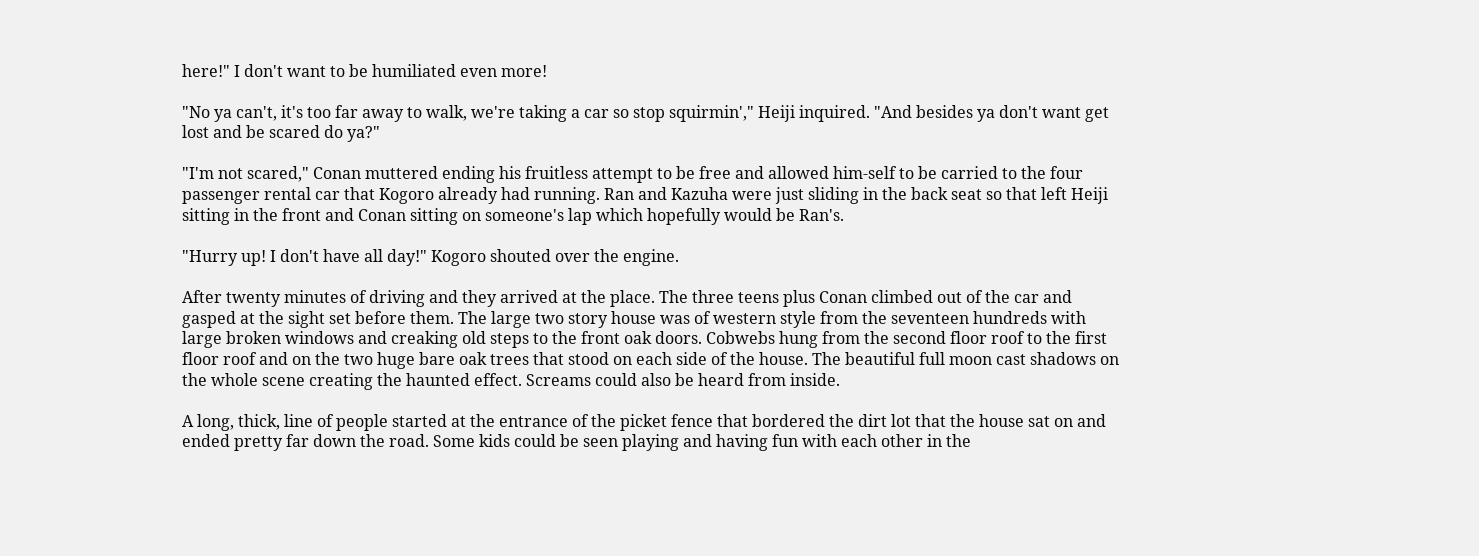here!" I don't want to be humiliated even more!

"No ya can't, it's too far away to walk, we're taking a car so stop squirmin'," Heiji inquired. "And besides ya don't want get lost and be scared do ya?"

"I'm not scared," Conan muttered ending his fruitless attempt to be free and allowed him-self to be carried to the four passenger rental car that Kogoro already had running. Ran and Kazuha were just sliding in the back seat so that left Heiji sitting in the front and Conan sitting on someone's lap which hopefully would be Ran's.

"Hurry up! I don't have all day!" Kogoro shouted over the engine.

After twenty minutes of driving and they arrived at the place. The three teens plus Conan climbed out of the car and gasped at the sight set before them. The large two story house was of western style from the seventeen hundreds with large broken windows and creaking old steps to the front oak doors. Cobwebs hung from the second floor roof to the first floor roof and on the two huge bare oak trees that stood on each side of the house. The beautiful full moon cast shadows on the whole scene creating the haunted effect. Screams could also be heard from inside.

A long, thick, line of people started at the entrance of the picket fence that bordered the dirt lot that the house sat on and ended pretty far down the road. Some kids could be seen playing and having fun with each other in the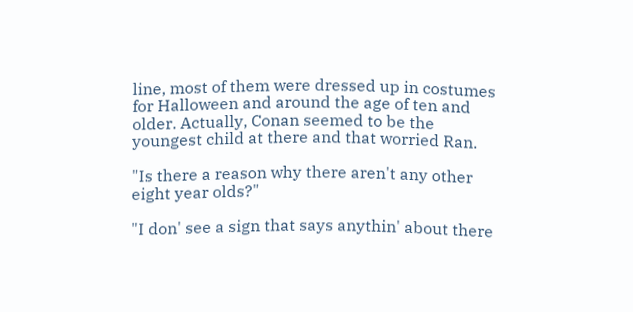line, most of them were dressed up in costumes for Halloween and around the age of ten and older. Actually, Conan seemed to be the youngest child at there and that worried Ran.

"Is there a reason why there aren't any other eight year olds?"

"I don' see a sign that says anythin' about there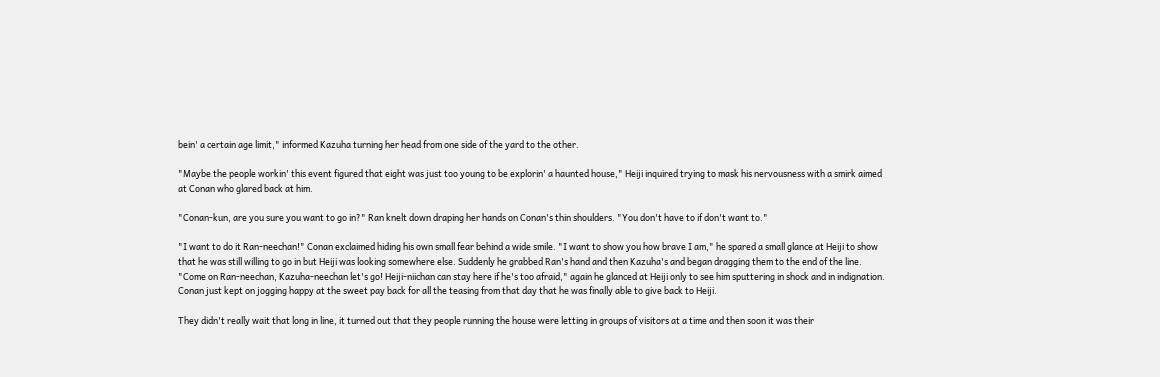bein' a certain age limit," informed Kazuha turning her head from one side of the yard to the other.

"Maybe the people workin' this event figured that eight was just too young to be explorin' a haunted house," Heiji inquired trying to mask his nervousness with a smirk aimed at Conan who glared back at him.

"Conan-kun, are you sure you want to go in?" Ran knelt down draping her hands on Conan's thin shoulders. "You don't have to if don't want to."

"I want to do it Ran-neechan!" Conan exclaimed hiding his own small fear behind a wide smile. "I want to show you how brave I am," he spared a small glance at Heiji to show that he was still willing to go in but Heiji was looking somewhere else. Suddenly he grabbed Ran's hand and then Kazuha's and began dragging them to the end of the line. "Come on Ran-neechan, Kazuha-neechan let's go! Heiji-niichan can stay here if he's too afraid," again he glanced at Heiji only to see him sputtering in shock and in indignation. Conan just kept on jogging happy at the sweet pay back for all the teasing from that day that he was finally able to give back to Heiji.

They didn't really wait that long in line, it turned out that they people running the house were letting in groups of visitors at a time and then soon it was their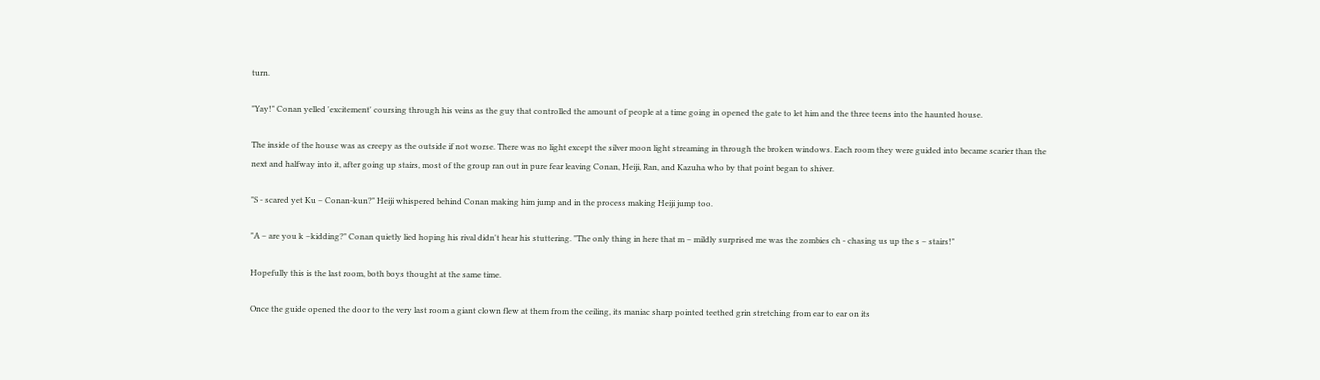turn.

"Yay!" Conan yelled 'excitement' coursing through his veins as the guy that controlled the amount of people at a time going in opened the gate to let him and the three teens into the haunted house.

The inside of the house was as creepy as the outside if not worse. There was no light except the silver moon light streaming in through the broken windows. Each room they were guided into became scarier than the next and halfway into it, after going up stairs, most of the group ran out in pure fear leaving Conan, Heiji, Ran, and Kazuha who by that point began to shiver.

"S - scared yet Ku – Conan-kun?" Heiji whispered behind Conan making him jump and in the process making Heiji jump too.

"A – are you k –kidding?" Conan quietly lied hoping his rival didn't hear his stuttering. "The only thing in here that m – mildly surprised me was the zombies ch - chasing us up the s – stairs!"

Hopefully this is the last room, both boys thought at the same time.

Once the guide opened the door to the very last room a giant clown flew at them from the ceiling, its maniac sharp pointed teethed grin stretching from ear to ear on its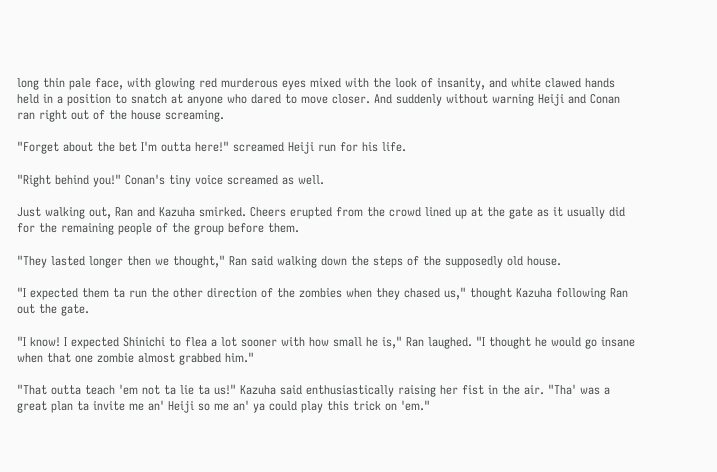long thin pale face, with glowing red murderous eyes mixed with the look of insanity, and white clawed hands held in a position to snatch at anyone who dared to move closer. And suddenly without warning Heiji and Conan ran right out of the house screaming.

"Forget about the bet I'm outta here!" screamed Heiji run for his life.

"Right behind you!" Conan's tiny voice screamed as well.

Just walking out, Ran and Kazuha smirked. Cheers erupted from the crowd lined up at the gate as it usually did for the remaining people of the group before them.

"They lasted longer then we thought," Ran said walking down the steps of the supposedly old house.

"I expected them ta run the other direction of the zombies when they chased us," thought Kazuha following Ran out the gate.

"I know! I expected Shinichi to flea a lot sooner with how small he is," Ran laughed. "I thought he would go insane when that one zombie almost grabbed him."

"That outta teach 'em not ta lie ta us!" Kazuha said enthusiastically raising her fist in the air. "Tha' was a great plan ta invite me an' Heiji so me an' ya could play this trick on 'em."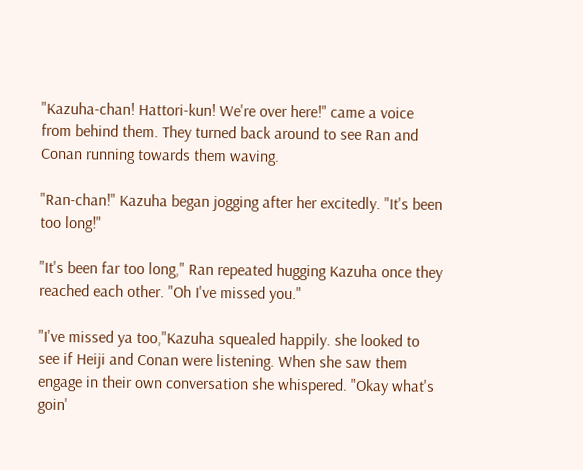"Kazuha-chan! Hattori-kun! We're over here!" came a voice from behind them. They turned back around to see Ran and Conan running towards them waving.

"Ran-chan!" Kazuha began jogging after her excitedly. "It's been too long!"

"It's been far too long," Ran repeated hugging Kazuha once they reached each other. "Oh I've missed you."

"I've missed ya too,"Kazuha squealed happily. she looked to see if Heiji and Conan were listening. When she saw them engage in their own conversation she whispered. "Okay what's goin'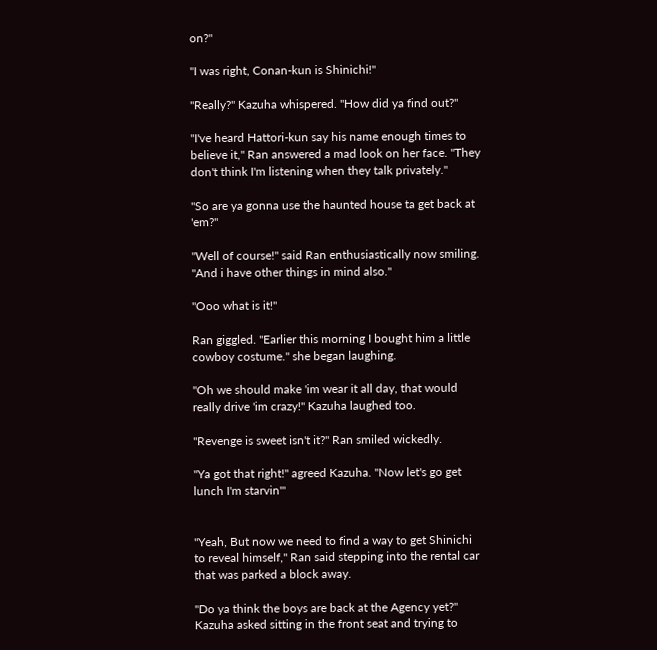on?"

"I was right, Conan-kun is Shinichi!"

"Really?" Kazuha whispered. "How did ya find out?"

"I've heard Hattori-kun say his name enough times to believe it," Ran answered a mad look on her face. "They don't think I'm listening when they talk privately."

"So are ya gonna use the haunted house ta get back at 'em?"

"Well of course!" said Ran enthusiastically now smiling. "And i have other things in mind also."

"Ooo what is it!"

Ran giggled. "Earlier this morning I bought him a little cowboy costume." she began laughing.

"Oh we should make 'im wear it all day, that would really drive 'im crazy!" Kazuha laughed too.

"Revenge is sweet isn't it?" Ran smiled wickedly.

"Ya got that right!" agreed Kazuha. "Now let's go get lunch I'm starvin'"


"Yeah, But now we need to find a way to get Shinichi to reveal himself," Ran said stepping into the rental car that was parked a block away.

"Do ya think the boys are back at the Agency yet?" Kazuha asked sitting in the front seat and trying to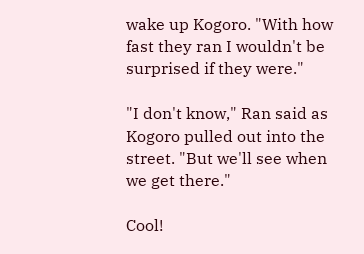wake up Kogoro. "With how fast they ran I wouldn't be surprised if they were."

"I don't know," Ran said as Kogoro pulled out into the street. "But we'll see when we get there."

Cool!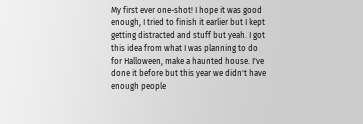My first ever one-shot! I hope it was good enough, I tried to finish it earlier but I kept getting distracted and stuff but yeah. I got this idea from what I was planning to do for Halloween, make a haunted house. I've done it before but this year we didn't have enough people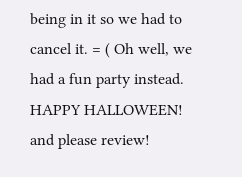being in it so we had to cancel it. = ( Oh well, we had a fun party instead. HAPPY HALLOWEEN! and please review!